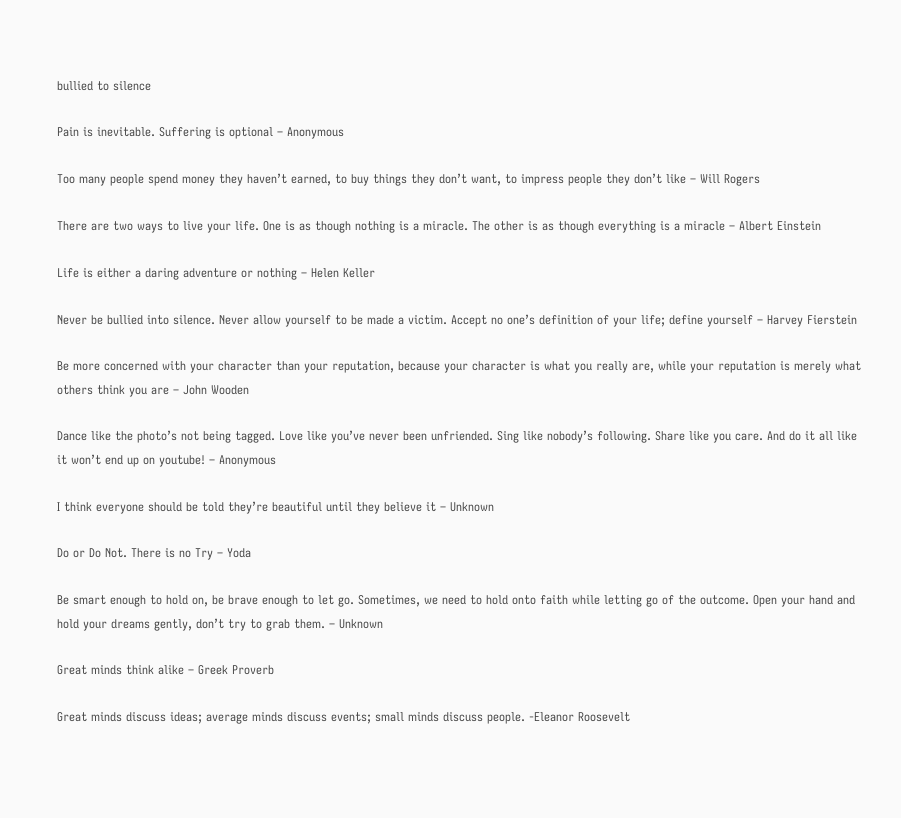bullied to silence

Pain is inevitable. Suffering is optional – Anonymous

Too many people spend money they haven’t earned, to buy things they don’t want, to impress people they don’t like – Will Rogers

There are two ways to live your life. One is as though nothing is a miracle. The other is as though everything is a miracle – Albert Einstein

Life is either a daring adventure or nothing – Helen Keller

Never be bullied into silence. Never allow yourself to be made a victim. Accept no one’s definition of your life; define yourself – Harvey Fierstein

Be more concerned with your character than your reputation, because your character is what you really are, while your reputation is merely what others think you are – John Wooden

Dance like the photo’s not being tagged. Love like you’ve never been unfriended. Sing like nobody’s following. Share like you care. And do it all like it won’t end up on youtube! – Anonymous

I think everyone should be told they’re beautiful until they believe it – Unknown

Do or Do Not. There is no Try – Yoda

Be smart enough to hold on, be brave enough to let go. Sometimes, we need to hold onto faith while letting go of the outcome. Open your hand and hold your dreams gently, don’t try to grab them. – Unknown

Great minds think alike – Greek Proverb

Great minds discuss ideas; average minds discuss events; small minds discuss people. -Eleanor Roosevelt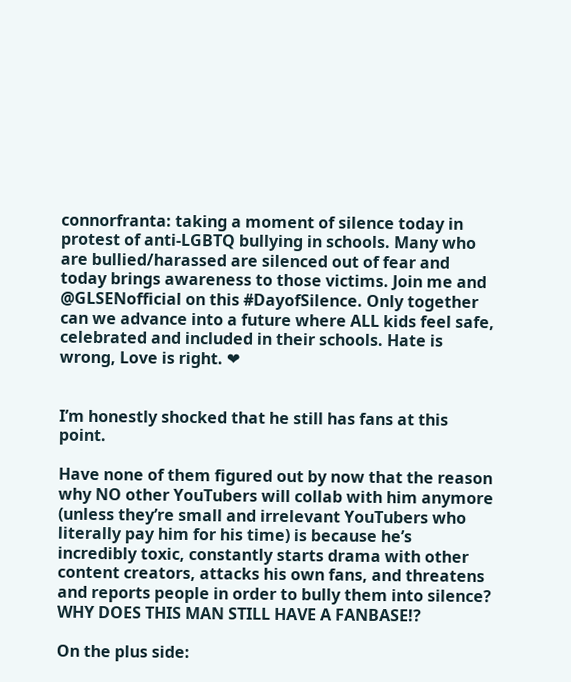connorfranta: taking a moment of silence today in protest of anti-LGBTQ bullying in schools. Many who are bullied/harassed are silenced out of fear and today brings awareness to those victims. Join me and @GLSENofficial on this #DayofSilence. Only together can we advance into a future where ALL kids feel safe, celebrated and included in their schools. Hate is wrong, Love is right. ❤


I’m honestly shocked that he still has fans at this point.

Have none of them figured out by now that the reason why NO other YouTubers will collab with him anymore (unless they’re small and irrelevant YouTubers who literally pay him for his time) is because he’s incredibly toxic, constantly starts drama with other content creators, attacks his own fans, and threatens and reports people in order to bully them into silence? WHY DOES THIS MAN STILL HAVE A FANBASE!?

On the plus side: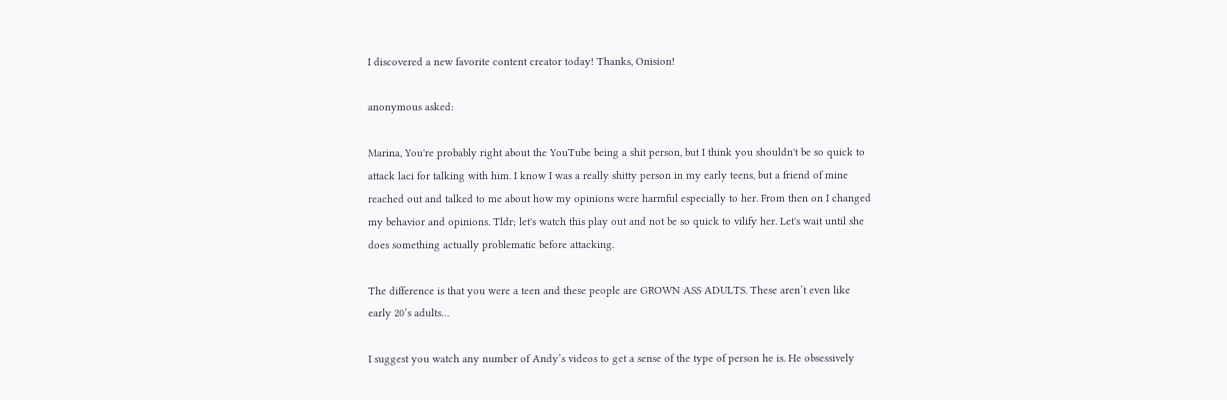I discovered a new favorite content creator today! Thanks, Onision!

anonymous asked:

Marina, You're probably right about the YouTube being a shit person, but I think you shouldn't be so quick to attack laci for talking with him. I know I was a really shitty person in my early teens, but a friend of mine reached out and talked to me about how my opinions were harmful especially to her. From then on I changed my behavior and opinions. Tldr; let's watch this play out and not be so quick to vilify her. Let's wait until she does something actually problematic before attacking.

The difference is that you were a teen and these people are GROWN ASS ADULTS. These aren’t even like early 20’s adults…

I suggest you watch any number of Andy’s videos to get a sense of the type of person he is. He obsessively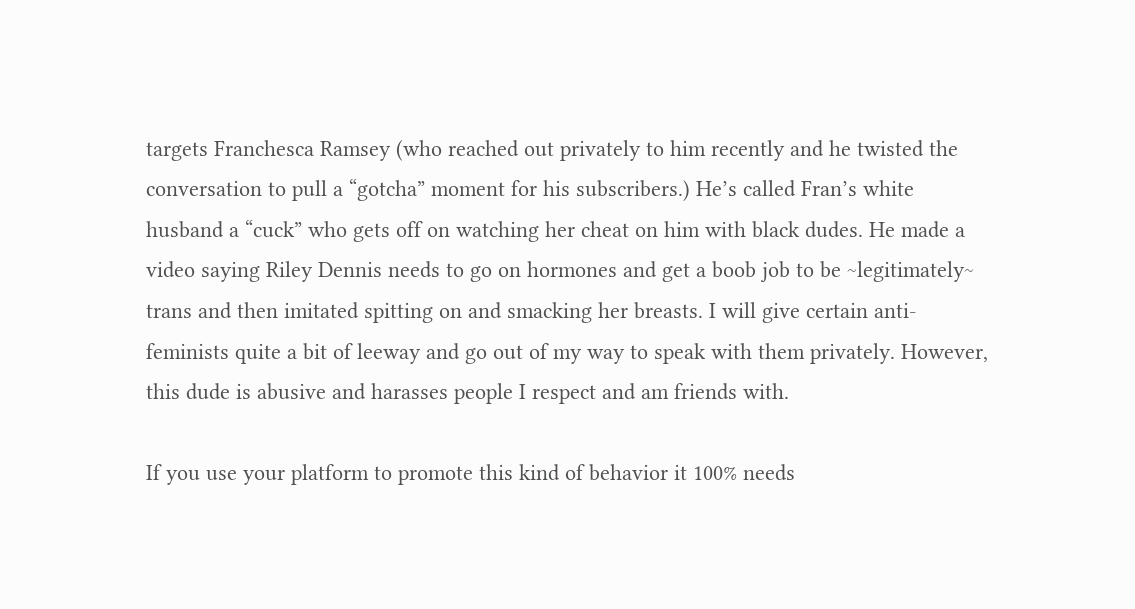targets Franchesca Ramsey (who reached out privately to him recently and he twisted the conversation to pull a “gotcha” moment for his subscribers.) He’s called Fran’s white husband a “cuck” who gets off on watching her cheat on him with black dudes. He made a video saying Riley Dennis needs to go on hormones and get a boob job to be ~legitimately~ trans and then imitated spitting on and smacking her breasts. I will give certain anti-feminists quite a bit of leeway and go out of my way to speak with them privately. However, this dude is abusive and harasses people I respect and am friends with.

If you use your platform to promote this kind of behavior it 100% needs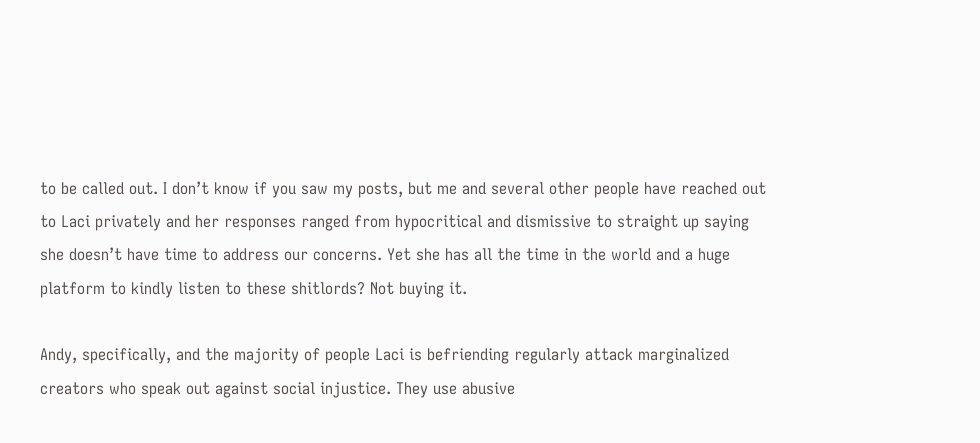to be called out. I don’t know if you saw my posts, but me and several other people have reached out to Laci privately and her responses ranged from hypocritical and dismissive to straight up saying she doesn’t have time to address our concerns. Yet she has all the time in the world and a huge platform to kindly listen to these shitlords? Not buying it.

Andy, specifically, and the majority of people Laci is befriending regularly attack marginalized creators who speak out against social injustice. They use abusive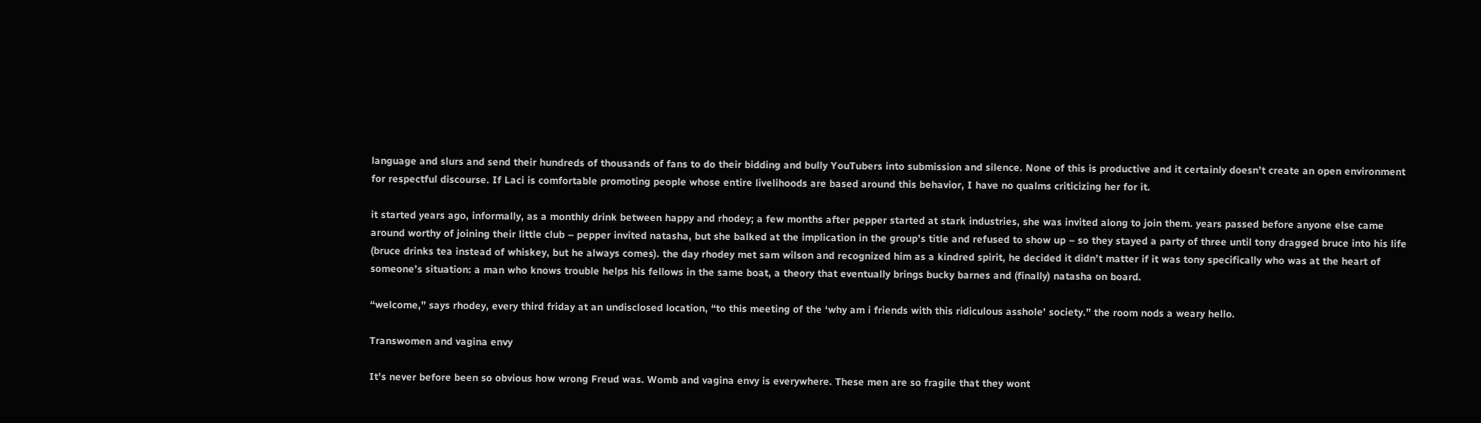language and slurs and send their hundreds of thousands of fans to do their bidding and bully YouTubers into submission and silence. None of this is productive and it certainly doesn’t create an open environment for respectful discourse. If Laci is comfortable promoting people whose entire livelihoods are based around this behavior, I have no qualms criticizing her for it.

it started years ago, informally, as a monthly drink between happy and rhodey; a few months after pepper started at stark industries, she was invited along to join them. years passed before anyone else came around worthy of joining their little club – pepper invited natasha, but she balked at the implication in the group’s title and refused to show up – so they stayed a party of three until tony dragged bruce into his life (bruce drinks tea instead of whiskey, but he always comes). the day rhodey met sam wilson and recognized him as a kindred spirit, he decided it didn’t matter if it was tony specifically who was at the heart of someone’s situation: a man who knows trouble helps his fellows in the same boat, a theory that eventually brings bucky barnes and (finally) natasha on board.

“welcome,” says rhodey, every third friday at an undisclosed location, “to this meeting of the ‘why am i friends with this ridiculous asshole’ society.” the room nods a weary hello.

Transwomen and vagina envy

It’s never before been so obvious how wrong Freud was. Womb and vagina envy is everywhere. These men are so fragile that they wont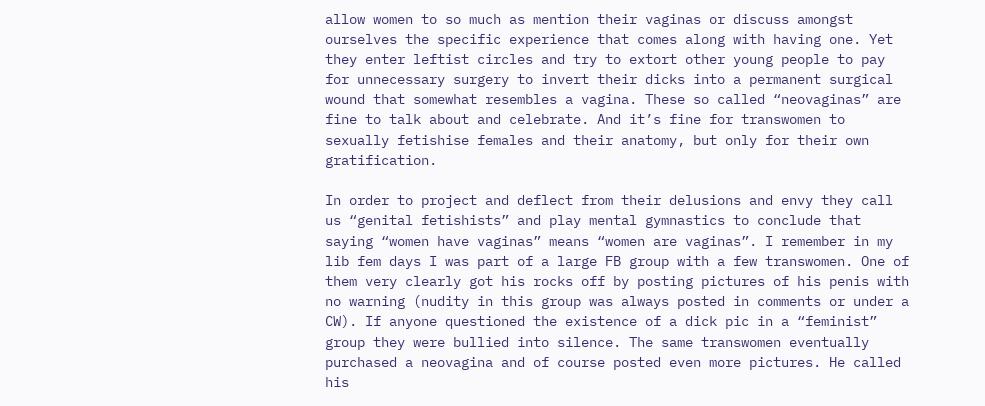allow women to so much as mention their vaginas or discuss amongst ourselves the specific experience that comes along with having one. Yet they enter leftist circles and try to extort other young people to pay for unnecessary surgery to invert their dicks into a permanent surgical wound that somewhat resembles a vagina. These so called “neovaginas” are fine to talk about and celebrate. And it’s fine for transwomen to sexually fetishise females and their anatomy, but only for their own gratification.

In order to project and deflect from their delusions and envy they call us “genital fetishists” and play mental gymnastics to conclude that saying “women have vaginas” means “women are vaginas”. I remember in my lib fem days I was part of a large FB group with a few transwomen. One of them very clearly got his rocks off by posting pictures of his penis with no warning (nudity in this group was always posted in comments or under a CW). If anyone questioned the existence of a dick pic in a “feminist” group they were bullied into silence. The same transwomen eventually purchased a neovagina and of course posted even more pictures. He called his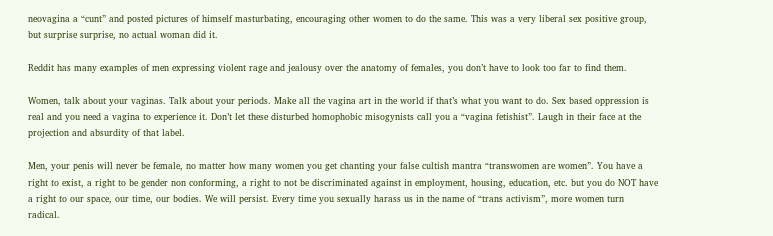neovagina a “cunt” and posted pictures of himself masturbating, encouraging other women to do the same. This was a very liberal sex positive group, but surprise surprise, no actual woman did it.

Reddit has many examples of men expressing violent rage and jealousy over the anatomy of females, you don’t have to look too far to find them.

Women, talk about your vaginas. Talk about your periods. Make all the vagina art in the world if that’s what you want to do. Sex based oppression is real and you need a vagina to experience it. Don’t let these disturbed homophobic misogynists call you a “vagina fetishist”. Laugh in their face at the projection and absurdity of that label.

Men, your penis will never be female, no matter how many women you get chanting your false cultish mantra “transwomen are women”. You have a right to exist, a right to be gender non conforming, a right to not be discriminated against in employment, housing, education, etc. but you do NOT have a right to our space, our time, our bodies. We will persist. Every time you sexually harass us in the name of “trans activism”, more women turn radical.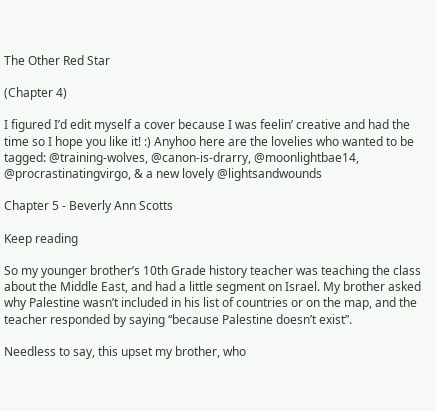The Other Red Star

(Chapter 4)

I figured I’d edit myself a cover because I was feelin’ creative and had the time so I hope you like it! :) Anyhoo here are the lovelies who wanted to be tagged: @training-wolves, @canon-is-drarry, @moonlightbae14, @procrastinatingvirgo, & a new lovely @lightsandwounds

Chapter 5 - Beverly Ann Scotts

Keep reading

So my younger brother’s 10th Grade history teacher was teaching the class about the Middle East, and had a little segment on Israel. My brother asked why Palestine wasn’t included in his list of countries or on the map, and the teacher responded by saying “because Palestine doesn’t exist”.

Needless to say, this upset my brother, who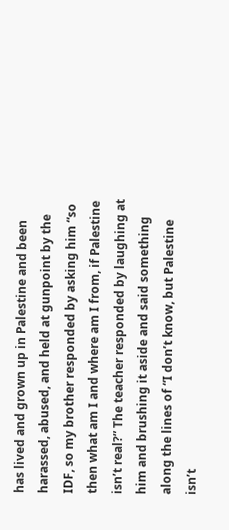has lived and grown up in Palestine and been harassed, abused, and held at gunpoint by the IDF, so my brother responded by asking him “so then what am I and where am I from, if Palestine isn’t real?” The teacher responded by laughing at him and brushing it aside and said something along the lines of “I don’t know, but Palestine isn’t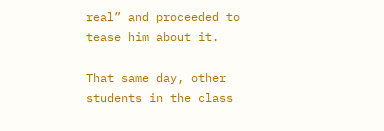real” and proceeded to tease him about it.

That same day, other students in the class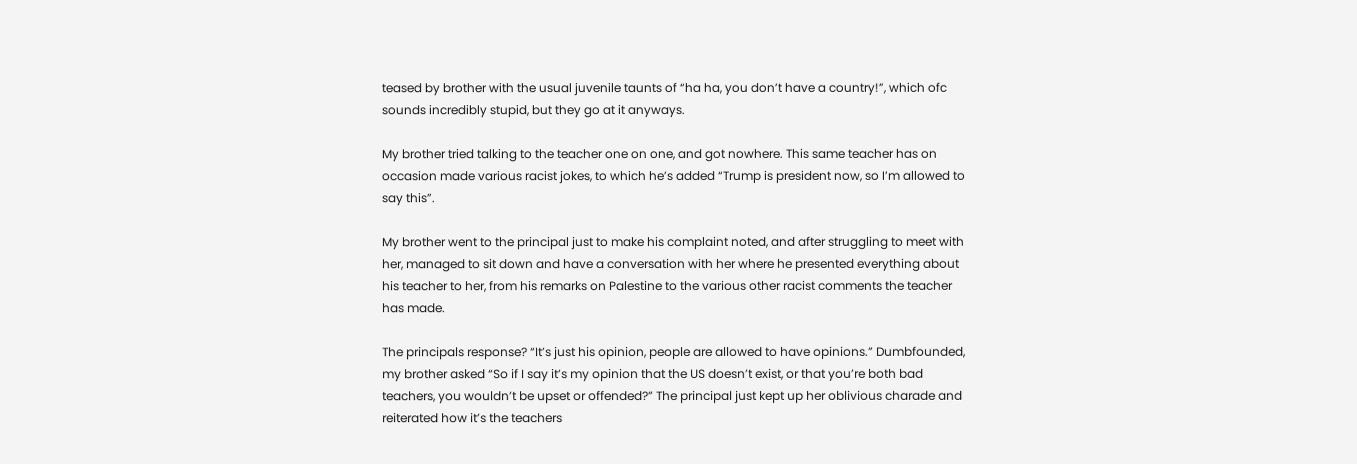teased by brother with the usual juvenile taunts of “ha ha, you don’t have a country!”, which ofc sounds incredibly stupid, but they go at it anyways.

My brother tried talking to the teacher one on one, and got nowhere. This same teacher has on occasion made various racist jokes, to which he’s added “Trump is president now, so I’m allowed to say this”.

My brother went to the principal just to make his complaint noted, and after struggling to meet with her, managed to sit down and have a conversation with her where he presented everything about his teacher to her, from his remarks on Palestine to the various other racist comments the teacher has made.

The principals response? “It’s just his opinion, people are allowed to have opinions.” Dumbfounded, my brother asked “So if I say it’s my opinion that the US doesn’t exist, or that you’re both bad teachers, you wouldn’t be upset or offended?” The principal just kept up her oblivious charade and reiterated how it’s the teachers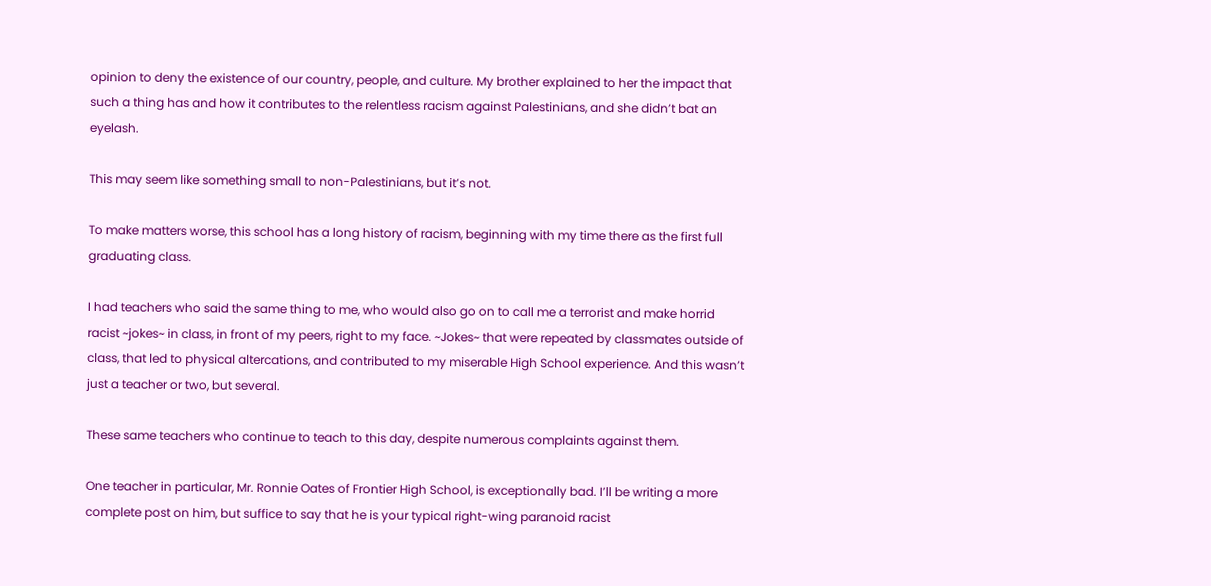opinion to deny the existence of our country, people, and culture. My brother explained to her the impact that such a thing has and how it contributes to the relentless racism against Palestinians, and she didn’t bat an eyelash.

This may seem like something small to non-Palestinians, but it’s not.

To make matters worse, this school has a long history of racism, beginning with my time there as the first full graduating class.

I had teachers who said the same thing to me, who would also go on to call me a terrorist and make horrid racist ~jokes~ in class, in front of my peers, right to my face. ~Jokes~ that were repeated by classmates outside of class, that led to physical altercations, and contributed to my miserable High School experience. And this wasn’t just a teacher or two, but several.

These same teachers who continue to teach to this day, despite numerous complaints against them.

One teacher in particular, Mr. Ronnie Oates of Frontier High School, is exceptionally bad. I’ll be writing a more complete post on him, but suffice to say that he is your typical right-wing paranoid racist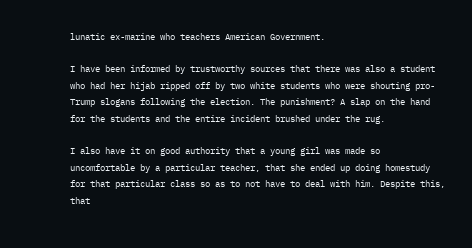lunatic ex-marine who teachers American Government.

I have been informed by trustworthy sources that there was also a student who had her hijab ripped off by two white students who were shouting pro-Trump slogans following the election. The punishment? A slap on the hand for the students and the entire incident brushed under the rug.

I also have it on good authority that a young girl was made so uncomfortable by a particular teacher, that she ended up doing homestudy for that particular class so as to not have to deal with him. Despite this, that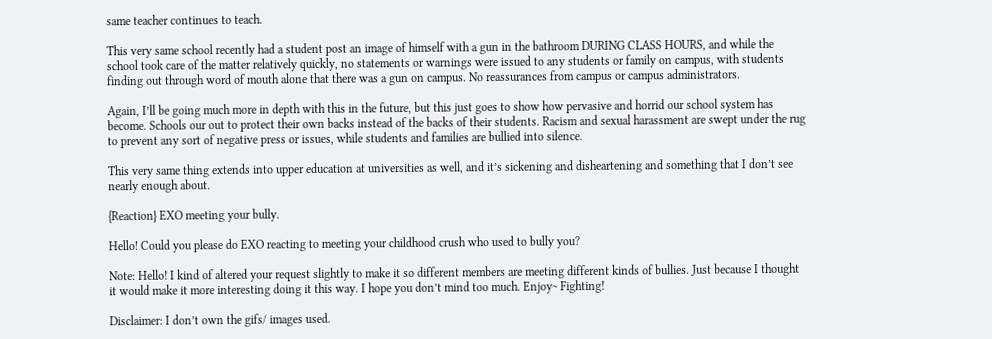same teacher continues to teach.

This very same school recently had a student post an image of himself with a gun in the bathroom DURING CLASS HOURS, and while the school took care of the matter relatively quickly, no statements or warnings were issued to any students or family on campus, with students finding out through word of mouth alone that there was a gun on campus. No reassurances from campus or campus administrators.

Again, I’ll be going much more in depth with this in the future, but this just goes to show how pervasive and horrid our school system has become. Schools our out to protect their own backs instead of the backs of their students. Racism and sexual harassment are swept under the rug to prevent any sort of negative press or issues, while students and families are bullied into silence.

This very same thing extends into upper education at universities as well, and it’s sickening and disheartening and something that I don’t see nearly enough about.

{Reaction} EXO meeting your bully.

Hello! Could you please do EXO reacting to meeting your childhood crush who used to bully you?

Note: Hello! I kind of altered your request slightly to make it so different members are meeting different kinds of bullies. Just because I thought it would make it more interesting doing it this way. I hope you don’t mind too much. Enjoy~ Fighting!

Disclaimer: I don’t own the gifs/ images used.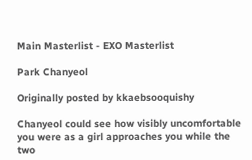Main Masterlist - EXO Masterlist

Park Chanyeol

Originally posted by kkaebsooquishy

Chanyeol could see how visibly uncomfortable you were as a girl approaches you while the two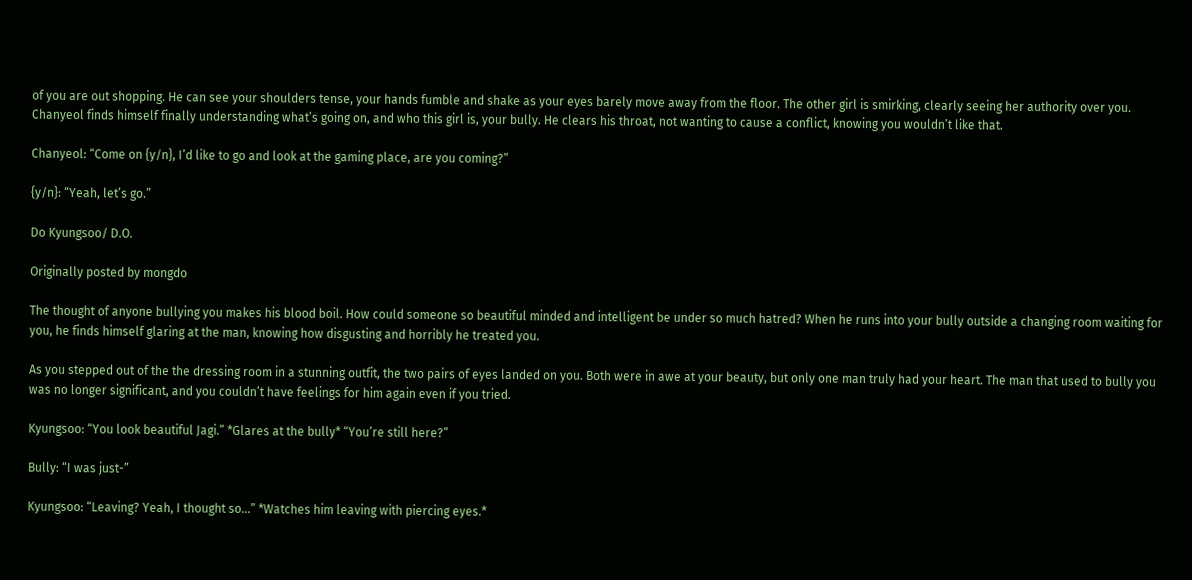of you are out shopping. He can see your shoulders tense, your hands fumble and shake as your eyes barely move away from the floor. The other girl is smirking, clearly seeing her authority over you. Chanyeol finds himself finally understanding what’s going on, and who this girl is, your bully. He clears his throat, not wanting to cause a conflict, knowing you wouldn’t like that.

Chanyeol: “Come on {y/n}, I’d like to go and look at the gaming place, are you coming?”

{y/n}: “Yeah, let’s go.”

Do Kyungsoo/ D.O.

Originally posted by mongdo

The thought of anyone bullying you makes his blood boil. How could someone so beautiful minded and intelligent be under so much hatred? When he runs into your bully outside a changing room waiting for you, he finds himself glaring at the man, knowing how disgusting and horribly he treated you.

As you stepped out of the the dressing room in a stunning outfit, the two pairs of eyes landed on you. Both were in awe at your beauty, but only one man truly had your heart. The man that used to bully you was no longer significant, and you couldn’t have feelings for him again even if you tried.

Kyungsoo: “You look beautiful Jagi.” *Glares at the bully* “You’re still here?”

Bully: “I was just-”

Kyungsoo: “Leaving? Yeah, I thought so…” *Watches him leaving with piercing eyes.*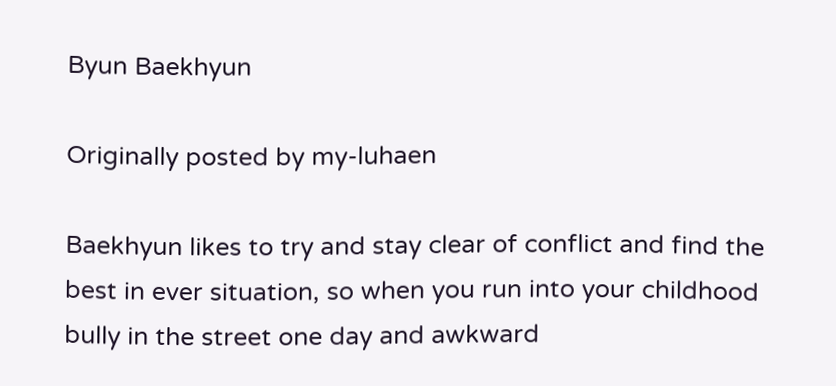Byun Baekhyun

Originally posted by my-luhaen

Baekhyun likes to try and stay clear of conflict and find the best in ever situation, so when you run into your childhood bully in the street one day and awkward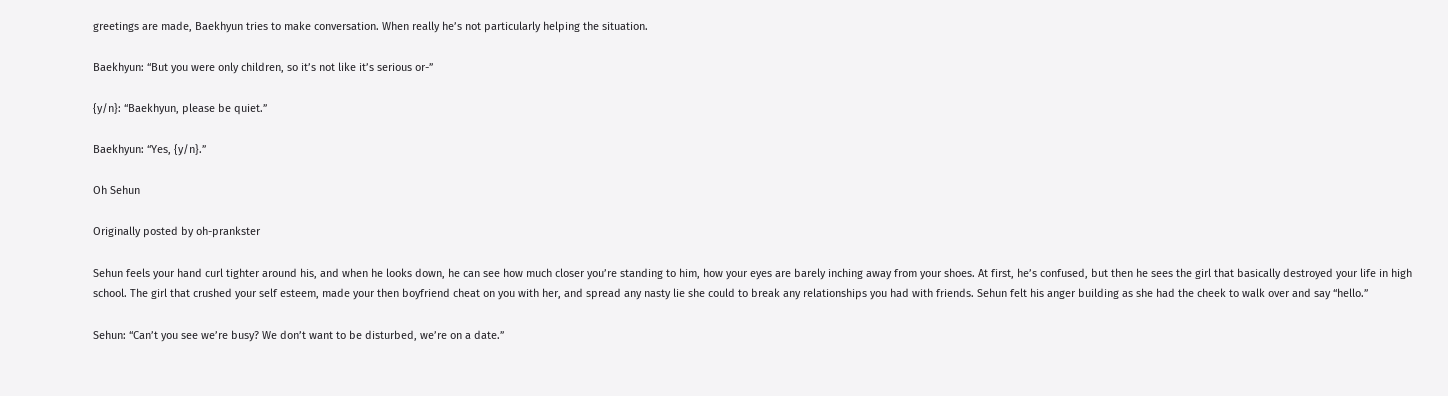greetings are made, Baekhyun tries to make conversation. When really he’s not particularly helping the situation.

Baekhyun: “But you were only children, so it’s not like it’s serious or-”

{y/n}: “Baekhyun, please be quiet.”

Baekhyun: “Yes, {y/n}.”

Oh Sehun

Originally posted by oh-prankster

Sehun feels your hand curl tighter around his, and when he looks down, he can see how much closer you’re standing to him, how your eyes are barely inching away from your shoes. At first, he’s confused, but then he sees the girl that basically destroyed your life in high school. The girl that crushed your self esteem, made your then boyfriend cheat on you with her, and spread any nasty lie she could to break any relationships you had with friends. Sehun felt his anger building as she had the cheek to walk over and say “hello.”

Sehun: “Can’t you see we’re busy? We don’t want to be disturbed, we’re on a date.”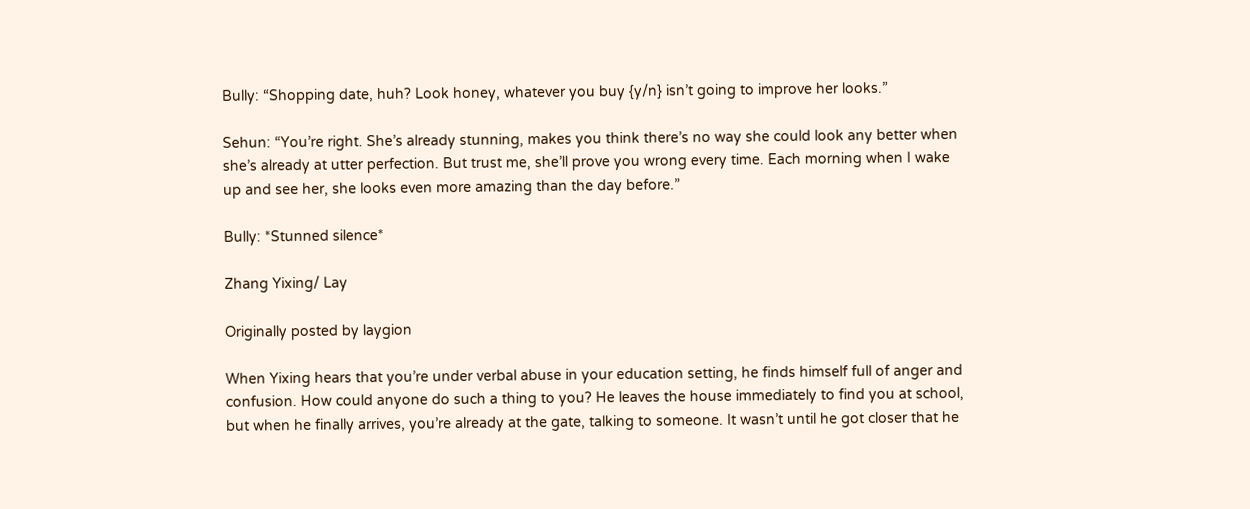Bully: “Shopping date, huh? Look honey, whatever you buy {y/n} isn’t going to improve her looks.”

Sehun: “You’re right. She’s already stunning, makes you think there’s no way she could look any better when she’s already at utter perfection. But trust me, she’ll prove you wrong every time. Each morning when I wake up and see her, she looks even more amazing than the day before.”

Bully: *Stunned silence*

Zhang Yixing/ Lay

Originally posted by laygion

When Yixing hears that you’re under verbal abuse in your education setting, he finds himself full of anger and confusion. How could anyone do such a thing to you? He leaves the house immediately to find you at school, but when he finally arrives, you’re already at the gate, talking to someone. It wasn’t until he got closer that he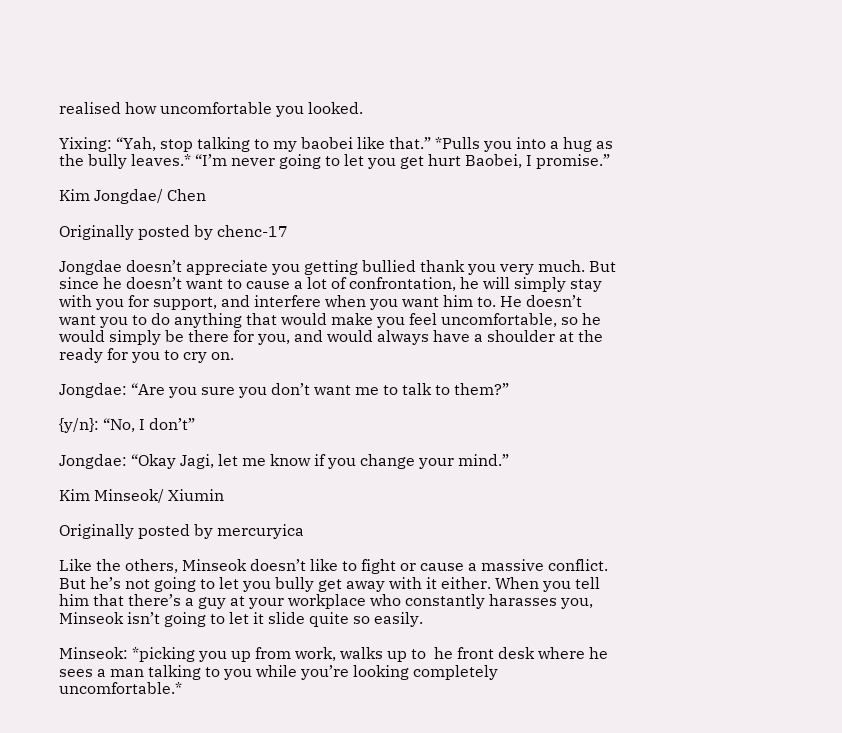realised how uncomfortable you looked.

Yixing: “Yah, stop talking to my baobei like that.” *Pulls you into a hug as the bully leaves.* “I’m never going to let you get hurt Baobei, I promise.”

Kim Jongdae/ Chen

Originally posted by chenc-17

Jongdae doesn’t appreciate you getting bullied thank you very much. But since he doesn’t want to cause a lot of confrontation, he will simply stay with you for support, and interfere when you want him to. He doesn’t want you to do anything that would make you feel uncomfortable, so he would simply be there for you, and would always have a shoulder at the ready for you to cry on.

Jongdae: “Are you sure you don’t want me to talk to them?”

{y/n}: “No, I don’t”

Jongdae: “Okay Jagi, let me know if you change your mind.”

Kim Minseok/ Xiumin

Originally posted by mercuryica

Like the others, Minseok doesn’t like to fight or cause a massive conflict. But he’s not going to let you bully get away with it either. When you tell him that there’s a guy at your workplace who constantly harasses you, Minseok isn’t going to let it slide quite so easily.

Minseok: *picking you up from work, walks up to  he front desk where he sees a man talking to you while you’re looking completely uncomfortable.*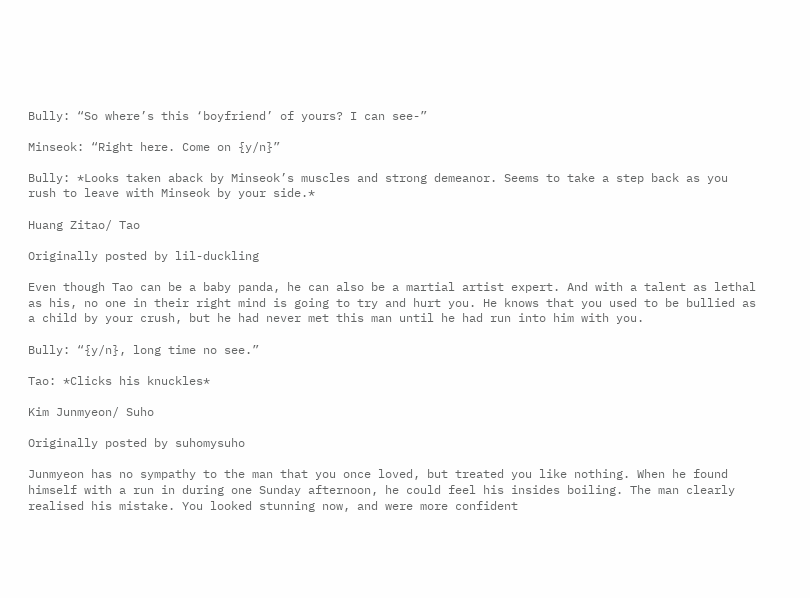Bully: “So where’s this ‘boyfriend’ of yours? I can see-”

Minseok: “Right here. Come on {y/n}”

Bully: *Looks taken aback by Minseok’s muscles and strong demeanor. Seems to take a step back as you rush to leave with Minseok by your side.*

Huang Zitao/ Tao

Originally posted by lil-duckling

Even though Tao can be a baby panda, he can also be a martial artist expert. And with a talent as lethal as his, no one in their right mind is going to try and hurt you. He knows that you used to be bullied as a child by your crush, but he had never met this man until he had run into him with you.

Bully: “{y/n}, long time no see.”

Tao: *Clicks his knuckles*

Kim Junmyeon/ Suho

Originally posted by suhomysuho

Junmyeon has no sympathy to the man that you once loved, but treated you like nothing. When he found himself with a run in during one Sunday afternoon, he could feel his insides boiling. The man clearly realised his mistake. You looked stunning now, and were more confident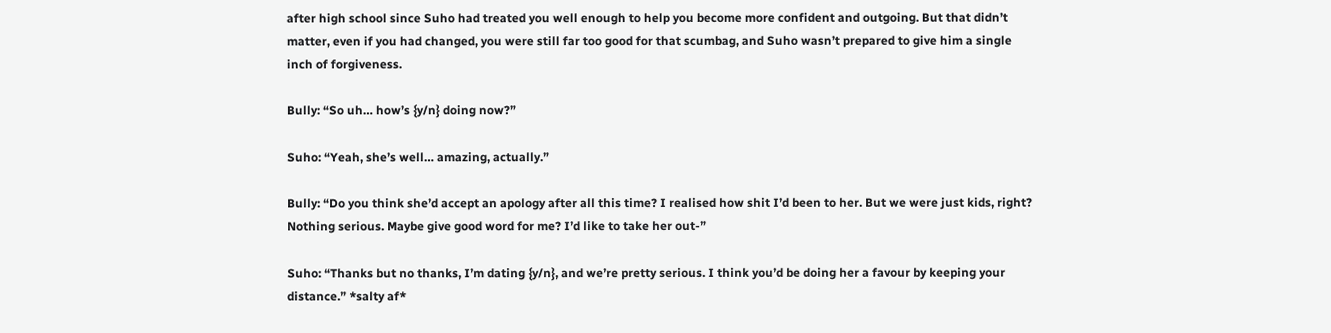after high school since Suho had treated you well enough to help you become more confident and outgoing. But that didn’t matter, even if you had changed, you were still far too good for that scumbag, and Suho wasn’t prepared to give him a single inch of forgiveness.

Bully: “So uh… how’s {y/n} doing now?”

Suho: “Yeah, she’s well… amazing, actually.”

Bully: “Do you think she’d accept an apology after all this time? I realised how shit I’d been to her. But we were just kids, right? Nothing serious. Maybe give good word for me? I’d like to take her out-”

Suho: “Thanks but no thanks, I’m dating {y/n}, and we’re pretty serious. I think you’d be doing her a favour by keeping your distance.” *salty af*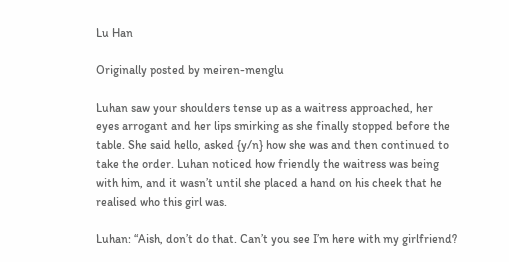Lu Han

Originally posted by meiren-menglu

Luhan saw your shoulders tense up as a waitress approached, her eyes arrogant and her lips smirking as she finally stopped before the table. She said hello, asked {y/n} how she was and then continued to take the order. Luhan noticed how friendly the waitress was being with him, and it wasn’t until she placed a hand on his cheek that he realised who this girl was.

Luhan: “Aish, don’t do that. Can’t you see I’m here with my girlfriend?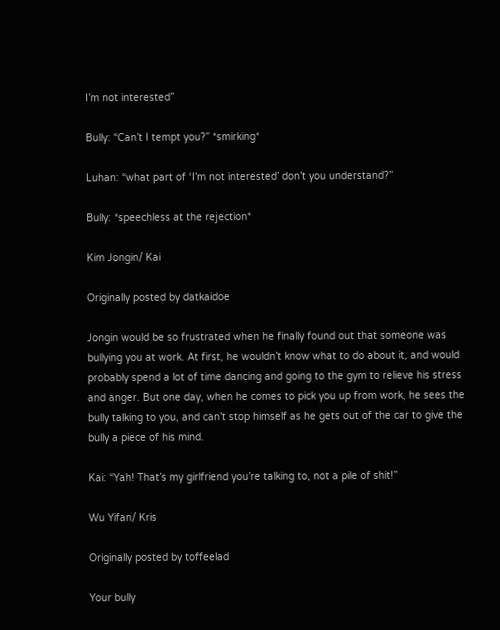I’m not interested”

Bully: “Can’t I tempt you?” *smirking*

Luhan: “what part of ‘I’m not interested’ don’t you understand?”

Bully: *speechless at the rejection*

Kim Jongin/ Kai

Originally posted by datkaidoe

Jongin would be so frustrated when he finally found out that someone was bullying you at work. At first, he wouldn’t know what to do about it, and would probably spend a lot of time dancing and going to the gym to relieve his stress and anger. But one day, when he comes to pick you up from work, he sees the bully talking to you, and can’t stop himself as he gets out of the car to give the bully a piece of his mind.

Kai: “Yah! That’s my girlfriend you’re talking to, not a pile of shit!”

Wu Yifan/ Kris

Originally posted by toffeelad

Your bully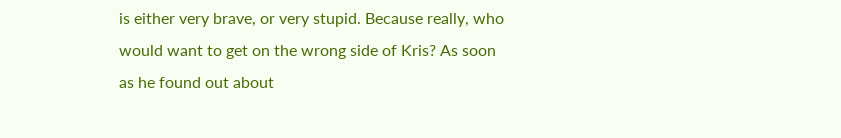is either very brave, or very stupid. Because really, who would want to get on the wrong side of Kris? As soon as he found out about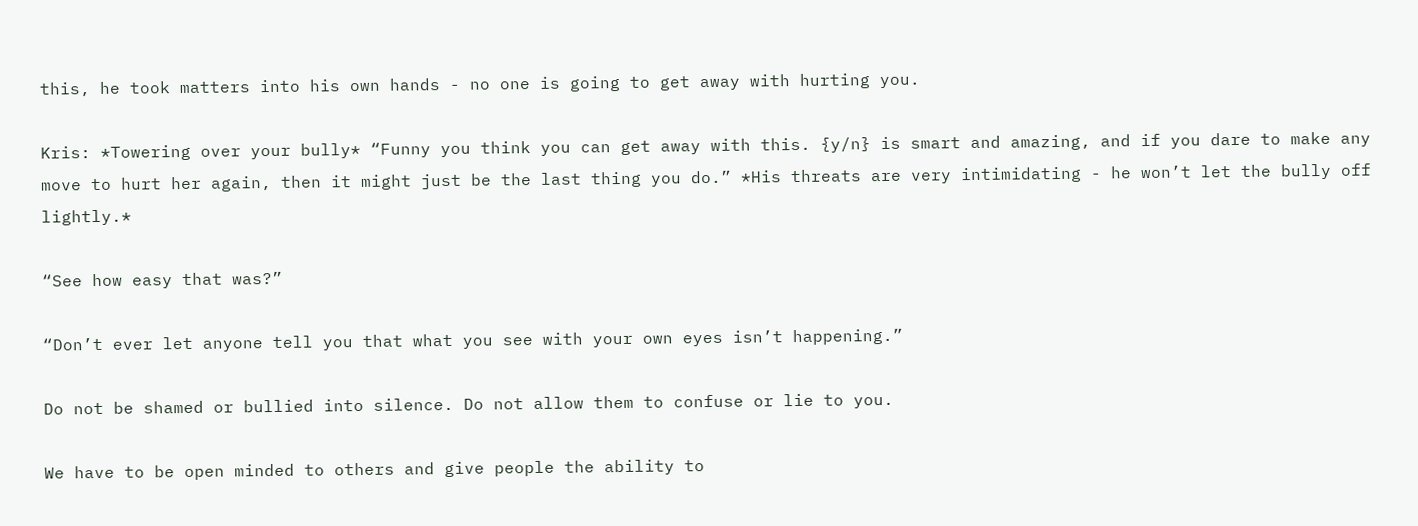this, he took matters into his own hands - no one is going to get away with hurting you.

Kris: *Towering over your bully* “Funny you think you can get away with this. {y/n} is smart and amazing, and if you dare to make any move to hurt her again, then it might just be the last thing you do.” *His threats are very intimidating - he won’t let the bully off lightly.*

“See how easy that was?”

“Don’t ever let anyone tell you that what you see with your own eyes isn’t happening.”

Do not be shamed or bullied into silence. Do not allow them to confuse or lie to you.

We have to be open minded to others and give people the ability to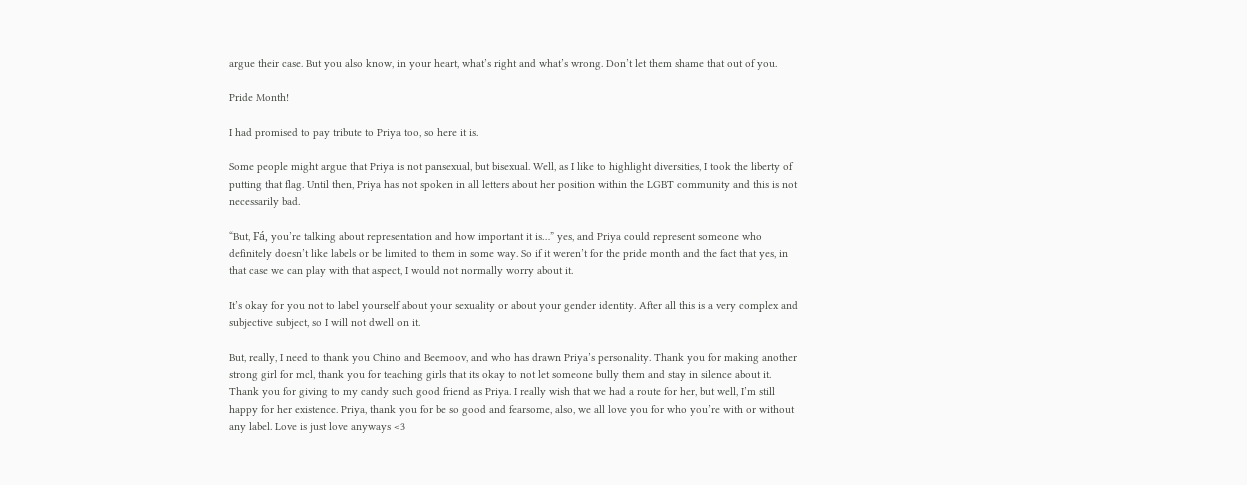argue their case. But you also know, in your heart, what’s right and what’s wrong. Don’t let them shame that out of you.

Pride Month!

I had promised to pay tribute to Priya too, so here it is.

Some people might argue that Priya is not pansexual, but bisexual. Well, as I like to highlight diversities, I took the liberty of putting that flag. Until then, Priya has not spoken in all letters about her position within the LGBT community and this is not necessarily bad.

“But, Fá, you’re talking about representation and how important it is…” yes, and Priya could represent someone who definitely doesn’t like labels or be limited to them in some way. So if it weren’t for the pride month and the fact that yes, in that case we can play with that aspect, I would not normally worry about it.

It’s okay for you not to label yourself about your sexuality or about your gender identity. After all this is a very complex and subjective subject, so I will not dwell on it.

But, really, I need to thank you Chino and Beemoov, and who has drawn Priya’s personality. Thank you for making another strong girl for mcl, thank you for teaching girls that its okay to not let someone bully them and stay in silence about it. Thank you for giving to my candy such good friend as Priya. I really wish that we had a route for her, but well, I’m still happy for her existence. Priya, thank you for be so good and fearsome, also, we all love you for who you’re with or without any label. Love is just love anyways <3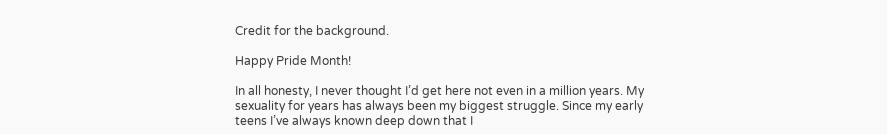Credit for the background.

Happy Pride Month!

In all honesty, I never thought I’d get here not even in a million years. My sexuality for years has always been my biggest struggle. Since my early teens I’ve always known deep down that I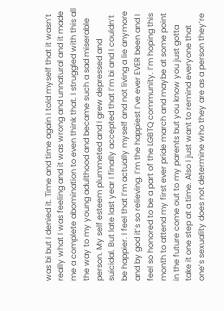was bi but I denied it. Time and time again I told myself that it wasn’t really what I was feeling and it was wrong and unnatural and it made me a complete abomination to even think that. I struggled with this all the way to my young adulthood and became such a sad miserable person. My self esteem plummeted and I grew depressed and suicidal. But late last year I finally accepted that I’m bi and I couldn’t be happier. I feel that I’m actually myself and not living a lie anymore and by god it’s so relieving. I’m the happiest I’ve ever EVER been and I feel so honored to be a part of the LGBTQ community. I’m hoping this month to attend my first ever pride march and maybe at some point in the future come out to my parents but you know you just gotta take it one step at a time. Also I just want to remind everyone that one’s sexuality does not determine who they are as a person they’re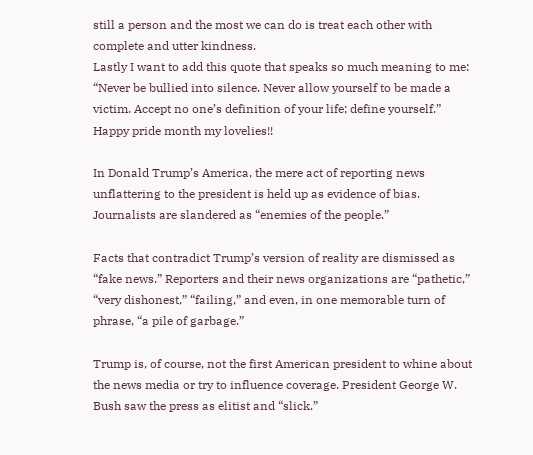still a person and the most we can do is treat each other with complete and utter kindness.
Lastly I want to add this quote that speaks so much meaning to me:
“Never be bullied into silence. Never allow yourself to be made a victim. Accept no one’s definition of your life; define yourself.”
Happy pride month my lovelies!!

In Donald Trump’s America, the mere act of reporting news unflattering to the president is held up as evidence of bias. Journalists are slandered as “enemies of the people.”

Facts that contradict Trump’s version of reality are dismissed as “fake news.” Reporters and their news organizations are “pathetic,” “very dishonest,” “failing,” and even, in one memorable turn of phrase, “a pile of garbage.”

Trump is, of course, not the first American president to whine about the news media or try to influence coverage. President George W. Bush saw the press as elitist and “slick.”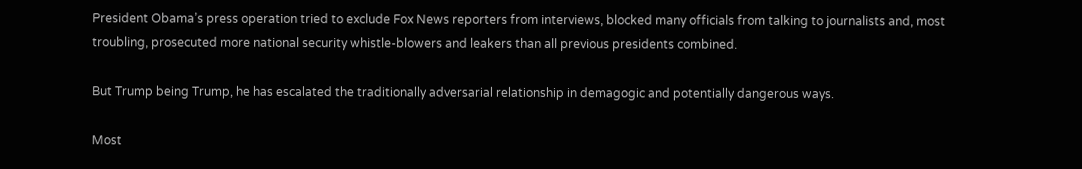President Obama’s press operation tried to exclude Fox News reporters from interviews, blocked many officials from talking to journalists and, most troubling, prosecuted more national security whistle-blowers and leakers than all previous presidents combined.

But Trump being Trump, he has escalated the traditionally adversarial relationship in demagogic and potentially dangerous ways.

Most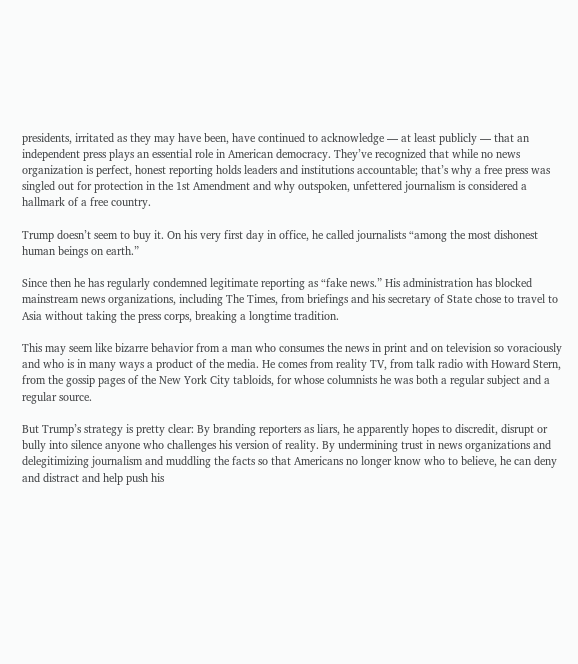presidents, irritated as they may have been, have continued to acknowledge — at least publicly — that an independent press plays an essential role in American democracy. They’ve recognized that while no news organization is perfect, honest reporting holds leaders and institutions accountable; that’s why a free press was singled out for protection in the 1st Amendment and why outspoken, unfettered journalism is considered a hallmark of a free country.

Trump doesn’t seem to buy it. On his very first day in office, he called journalists “among the most dishonest human beings on earth.”

Since then he has regularly condemned legitimate reporting as “fake news.” His administration has blocked mainstream news organizations, including The Times, from briefings and his secretary of State chose to travel to Asia without taking the press corps, breaking a longtime tradition.

This may seem like bizarre behavior from a man who consumes the news in print and on television so voraciously and who is in many ways a product of the media. He comes from reality TV, from talk radio with Howard Stern, from the gossip pages of the New York City tabloids, for whose columnists he was both a regular subject and a regular source.

But Trump’s strategy is pretty clear: By branding reporters as liars, he apparently hopes to discredit, disrupt or bully into silence anyone who challenges his version of reality. By undermining trust in news organizations and delegitimizing journalism and muddling the facts so that Americans no longer know who to believe, he can deny and distract and help push his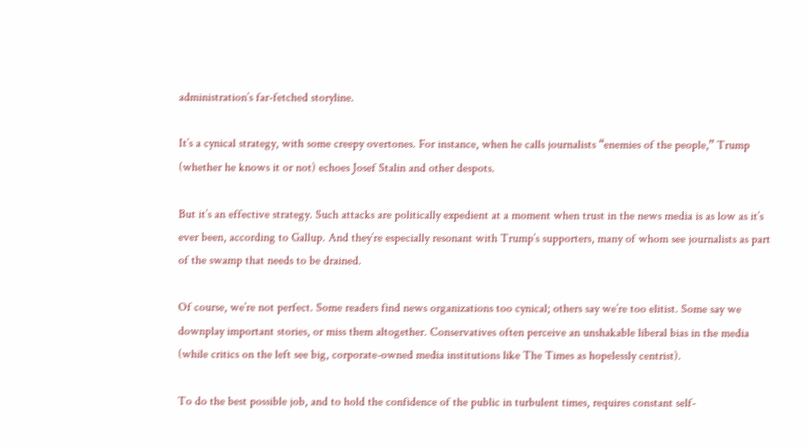administration’s far-fetched storyline.

It’s a cynical strategy, with some creepy overtones. For instance, when he calls journalists “enemies of the people,” Trump (whether he knows it or not) echoes Josef Stalin and other despots.

But it’s an effective strategy. Such attacks are politically expedient at a moment when trust in the news media is as low as it’s ever been, according to Gallup. And they’re especially resonant with Trump’s supporters, many of whom see journalists as part of the swamp that needs to be drained.

Of course, we’re not perfect. Some readers find news organizations too cynical; others say we’re too elitist. Some say we downplay important stories, or miss them altogether. Conservatives often perceive an unshakable liberal bias in the media (while critics on the left see big, corporate-owned media institutions like The Times as hopelessly centrist).

To do the best possible job, and to hold the confidence of the public in turbulent times, requires constant self-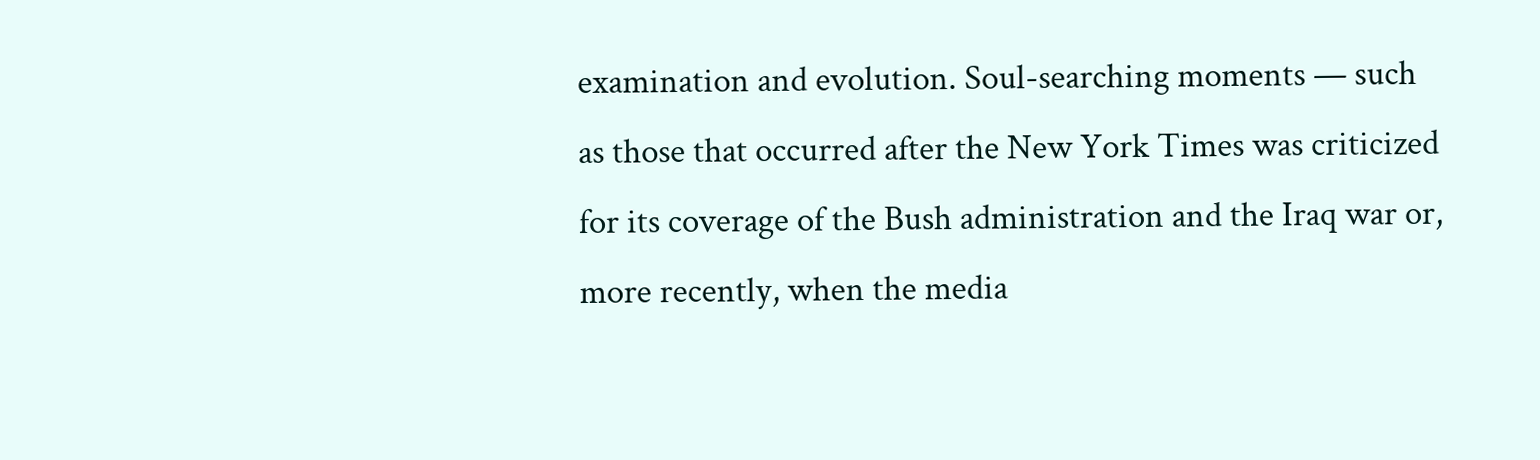examination and evolution. Soul-searching moments — such as those that occurred after the New York Times was criticized for its coverage of the Bush administration and the Iraq war or, more recently, when the media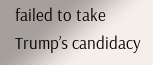failed to take Trump’s candidacy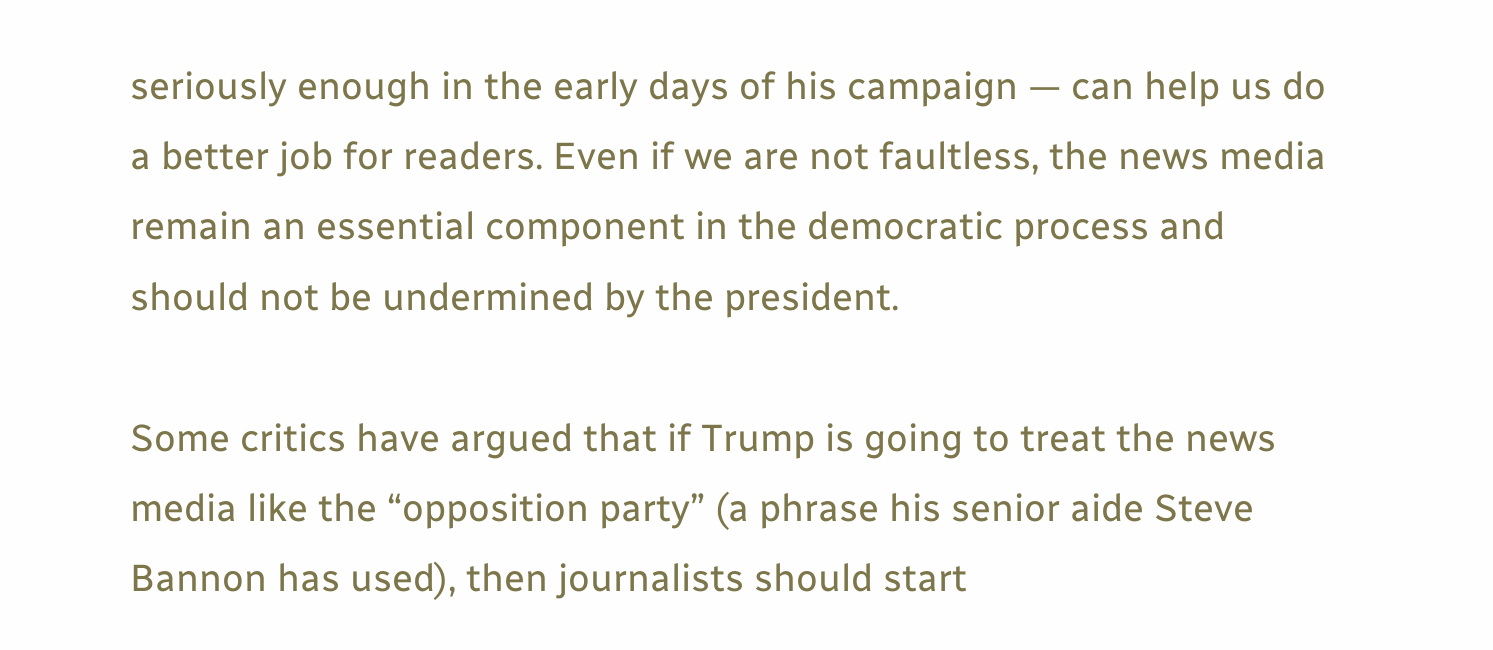seriously enough in the early days of his campaign — can help us do a better job for readers. Even if we are not faultless, the news media remain an essential component in the democratic process and should not be undermined by the president.

Some critics have argued that if Trump is going to treat the news media like the “opposition party” (a phrase his senior aide Steve Bannon has used), then journalists should start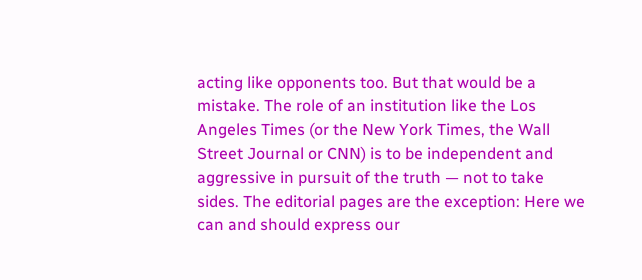acting like opponents too. But that would be a mistake. The role of an institution like the Los Angeles Times (or the New York Times, the Wall Street Journal or CNN) is to be independent and aggressive in pursuit of the truth — not to take sides. The editorial pages are the exception: Here we can and should express our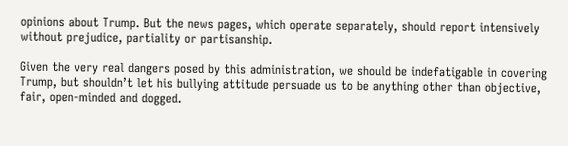opinions about Trump. But the news pages, which operate separately, should report intensively without prejudice, partiality or partisanship.

Given the very real dangers posed by this administration, we should be indefatigable in covering Trump, but shouldn’t let his bullying attitude persuade us to be anything other than objective, fair, open-minded and dogged.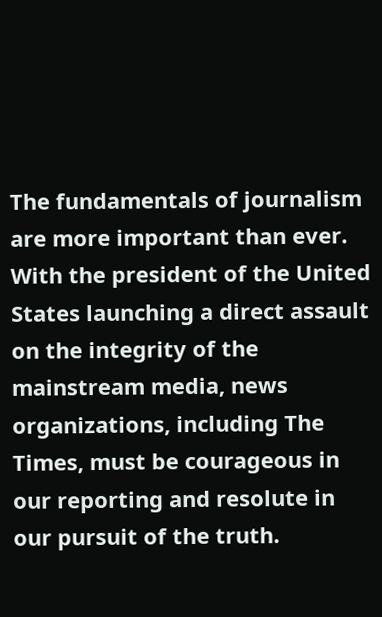The fundamentals of journalism are more important than ever. With the president of the United States launching a direct assault on the integrity of the mainstream media, news organizations, including The Times, must be courageous in our reporting and resolute in our pursuit of the truth.